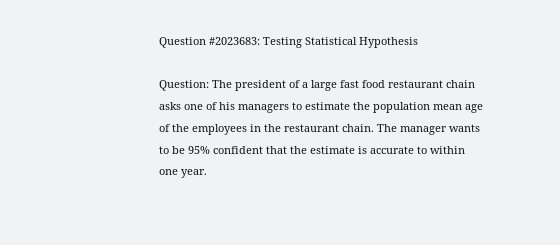Question #2023683: Testing Statistical Hypothesis

Question: The president of a large fast food restaurant chain asks one of his managers to estimate the population mean age of the employees in the restaurant chain. The manager wants to be 95% confident that the estimate is accurate to within one year.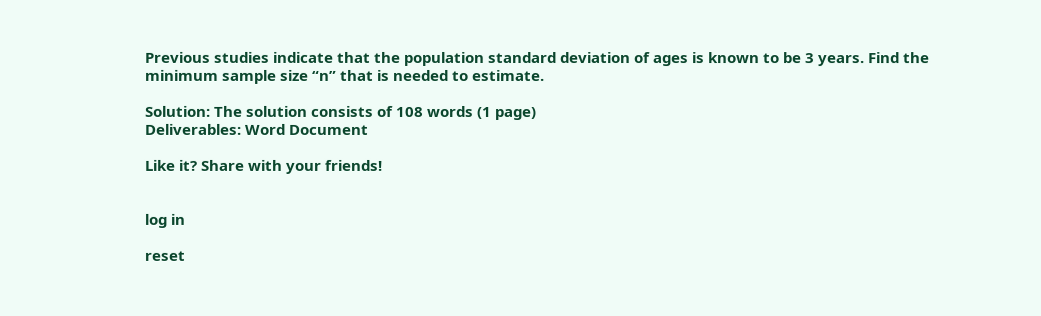Previous studies indicate that the population standard deviation of ages is known to be 3 years. Find the minimum sample size “n” that is needed to estimate.

Solution: The solution consists of 108 words (1 page)
Deliverables: Word Document

Like it? Share with your friends!


log in

reset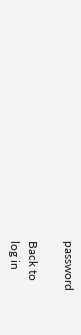password

Back to
log in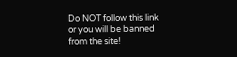Do NOT follow this link or you will be banned from the site!